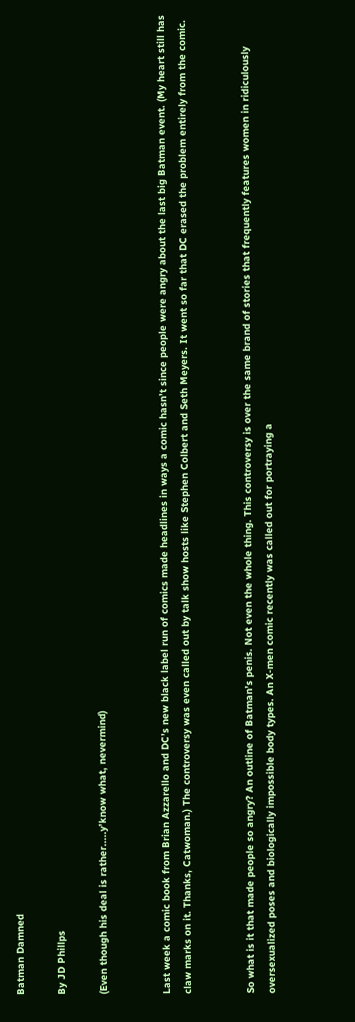Batman Damned

By JD Phillps

(Even though his deal is rather.....y’know what, nevermind)


Last week a comic book from Brian Azzarello and DC’s new black label run of comics made headlines in ways a comic hasn’t since people were angry about the last big Batman event. (My heart still has claw marks on it. Thanks, Catwoman.) The controversy was even called out by talk show hosts like Stephen Colbert and Seth Meyers. It went so far that DC erased the problem entirely from the comic.


So what is it that made people so angry? An outline of Batman’s penis. Not even the whole thing. This controversy is over the same brand of stories that frequently features women in ridiculously oversexualized poses and biologically impossible body types. An X-men comic recently was called out for portraying a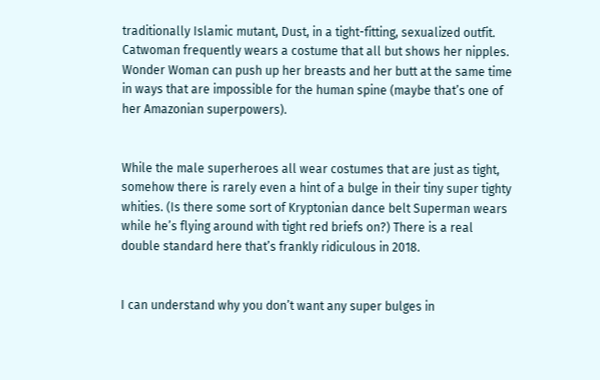traditionally Islamic mutant, Dust, in a tight-fitting, sexualized outfit. Catwoman frequently wears a costume that all but shows her nipples. Wonder Woman can push up her breasts and her butt at the same time in ways that are impossible for the human spine (maybe that’s one of her Amazonian superpowers).


While the male superheroes all wear costumes that are just as tight, somehow there is rarely even a hint of a bulge in their tiny super tighty whities. (Is there some sort of Kryptonian dance belt Superman wears while he’s flying around with tight red briefs on?) There is a real double standard here that’s frankly ridiculous in 2018.


I can understand why you don’t want any super bulges in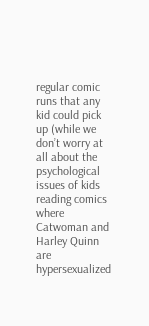regular comic runs that any kid could pick up (while we don’t worry at all about the psychological issues of kids reading comics where Catwoman and Harley Quinn are hypersexualized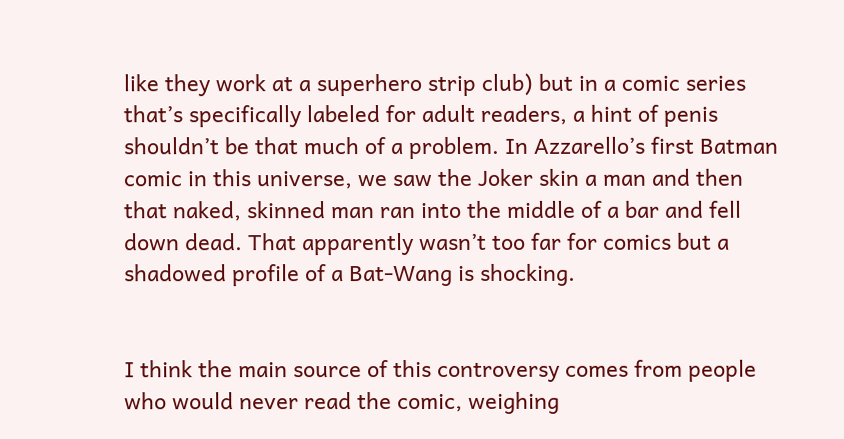like they work at a superhero strip club) but in a comic series that’s specifically labeled for adult readers, a hint of penis shouldn’t be that much of a problem. In Azzarello’s first Batman comic in this universe, we saw the Joker skin a man and then that naked, skinned man ran into the middle of a bar and fell down dead. That apparently wasn’t too far for comics but a shadowed profile of a Bat-Wang is shocking.


I think the main source of this controversy comes from people who would never read the comic, weighing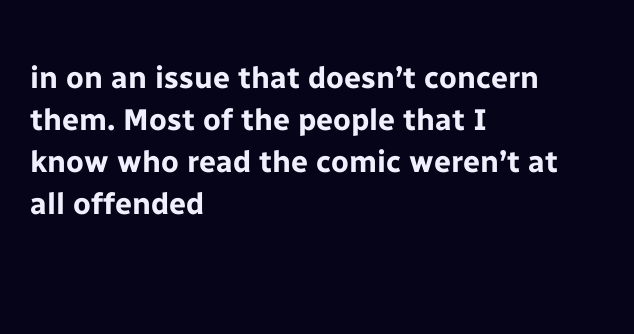in on an issue that doesn’t concern them. Most of the people that I know who read the comic weren’t at all offended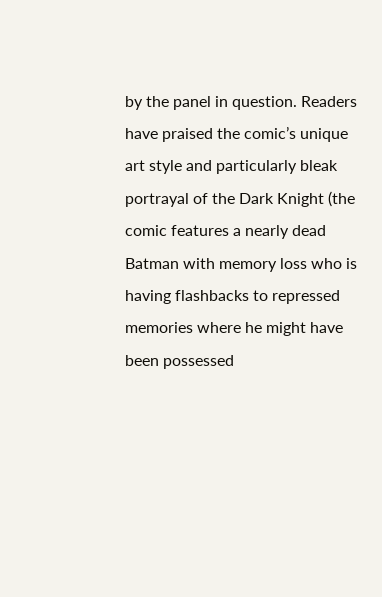by the panel in question. Readers have praised the comic’s unique art style and particularly bleak portrayal of the Dark Knight (the comic features a nearly dead Batman with memory loss who is having flashbacks to repressed memories where he might have been possessed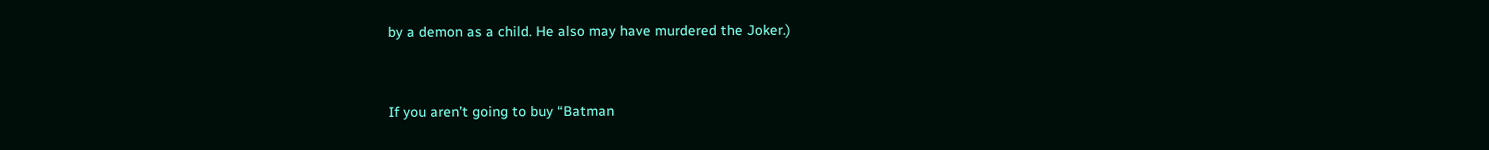by a demon as a child. He also may have murdered the Joker.)


If you aren’t going to buy “Batman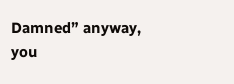Damned” anyway, you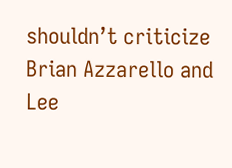shouldn’t criticize Brian Azzarello and Lee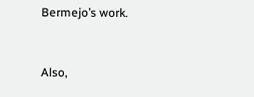Bermejo’s work.


Also,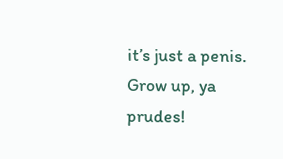it’s just a penis. Grow up, ya prudes!